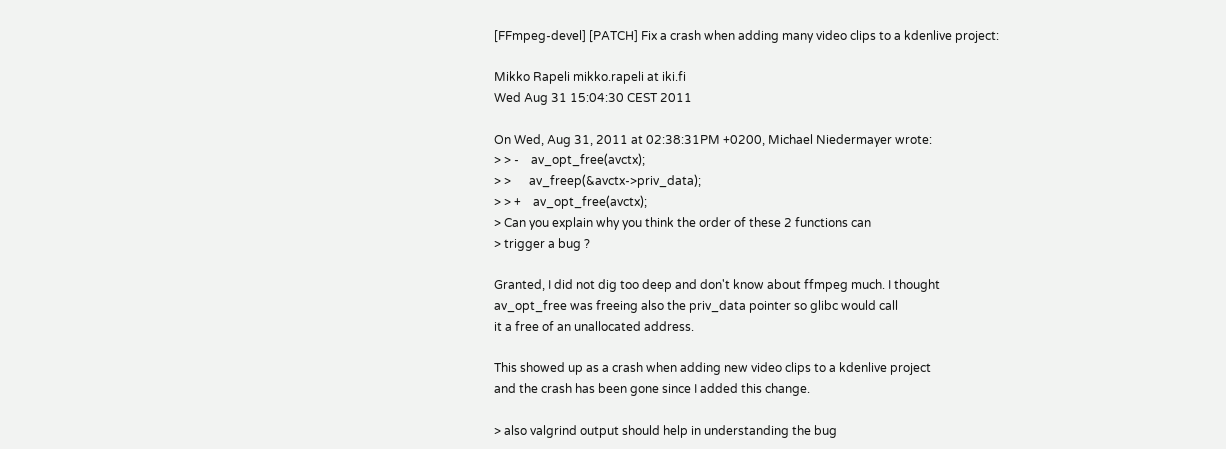[FFmpeg-devel] [PATCH] Fix a crash when adding many video clips to a kdenlive project:

Mikko Rapeli mikko.rapeli at iki.fi
Wed Aug 31 15:04:30 CEST 2011

On Wed, Aug 31, 2011 at 02:38:31PM +0200, Michael Niedermayer wrote:
> > -    av_opt_free(avctx);
> >      av_freep(&avctx->priv_data);
> > +    av_opt_free(avctx);
> Can you explain why you think the order of these 2 functions can
> trigger a bug ?

Granted, I did not dig too deep and don't know about ffmpeg much. I thought
av_opt_free was freeing also the priv_data pointer so glibc would call
it a free of an unallocated address.

This showed up as a crash when adding new video clips to a kdenlive project
and the crash has been gone since I added this change.

> also valgrind output should help in understanding the bug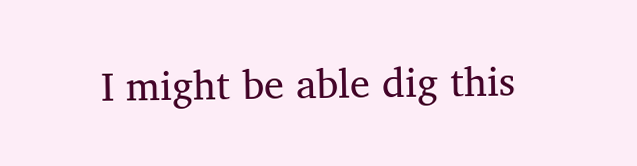I might be able dig this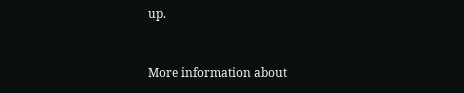up.


More information about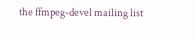the ffmpeg-devel mailing list